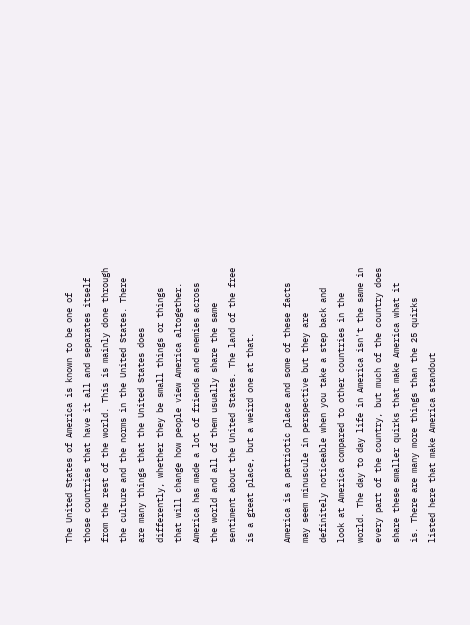The United States of America is known to be one of those countries that have it all and separates itself from the rest of the world. This is mainly done through the culture and the norms in the United States. There are many things that the United States does differently, whether they be small things or things that will change how people view America altogether. America has made a lot of friends and enemies across the world and all of them usually share the same sentiment about the United States. The land of the free is a great place, but a weird one at that.

America is a patriotic place and some of these facts may seem minuscule in perspective but they are definitely noticeable when you take a step back and look at America compared to other countries in the world. The day to day life in America isn't the same in every part of the country, but much of the country does share these smaller quirks that make America what it is. There are many more things than the 25 quirks listed here that make America standout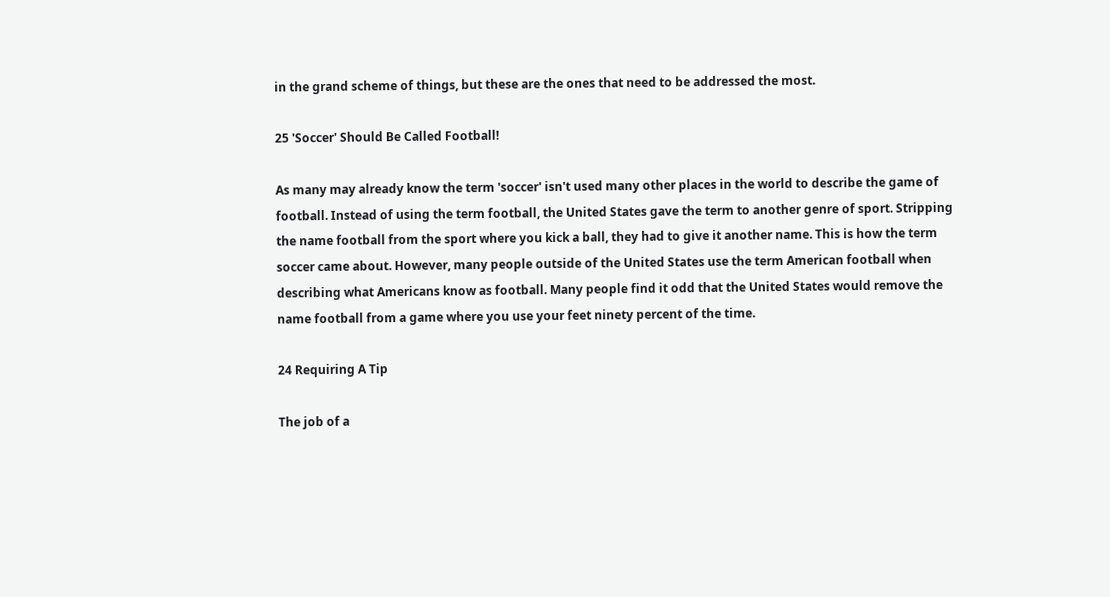in the grand scheme of things, but these are the ones that need to be addressed the most.

25 'Soccer' Should Be Called Football!

As many may already know the term 'soccer' isn't used many other places in the world to describe the game of football. Instead of using the term football, the United States gave the term to another genre of sport. Stripping the name football from the sport where you kick a ball, they had to give it another name. This is how the term soccer came about. However, many people outside of the United States use the term American football when describing what Americans know as football. Many people find it odd that the United States would remove the name football from a game where you use your feet ninety percent of the time.

24 Requiring A Tip

The job of a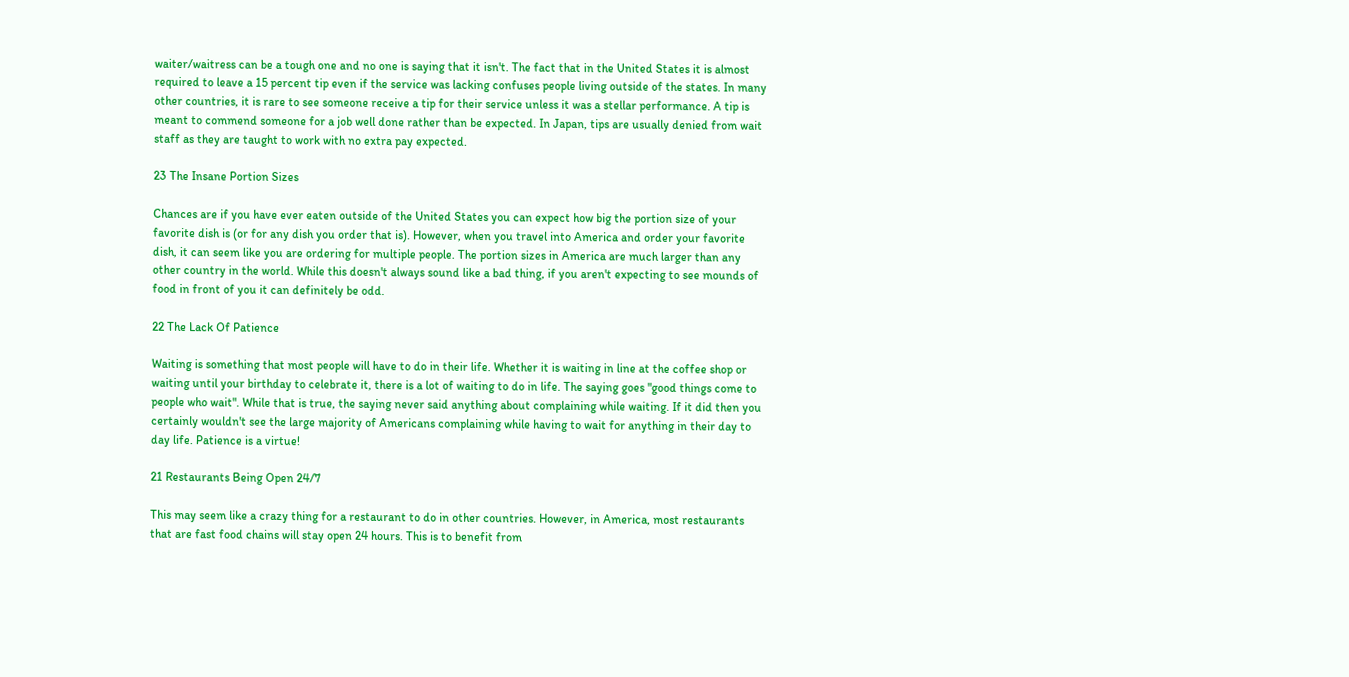waiter/waitress can be a tough one and no one is saying that it isn't. The fact that in the United States it is almost required to leave a 15 percent tip even if the service was lacking confuses people living outside of the states. In many other countries, it is rare to see someone receive a tip for their service unless it was a stellar performance. A tip is meant to commend someone for a job well done rather than be expected. In Japan, tips are usually denied from wait staff as they are taught to work with no extra pay expected.

23 The Insane Portion Sizes

Chances are if you have ever eaten outside of the United States you can expect how big the portion size of your favorite dish is (or for any dish you order that is). However, when you travel into America and order your favorite dish, it can seem like you are ordering for multiple people. The portion sizes in America are much larger than any other country in the world. While this doesn't always sound like a bad thing, if you aren't expecting to see mounds of food in front of you it can definitely be odd.

22 The Lack Of Patience

Waiting is something that most people will have to do in their life. Whether it is waiting in line at the coffee shop or waiting until your birthday to celebrate it, there is a lot of waiting to do in life. The saying goes "good things come to people who wait". While that is true, the saying never said anything about complaining while waiting. If it did then you certainly wouldn't see the large majority of Americans complaining while having to wait for anything in their day to day life. Patience is a virtue!

21 Restaurants Being Open 24/7

This may seem like a crazy thing for a restaurant to do in other countries. However, in America, most restaurants that are fast food chains will stay open 24 hours. This is to benefit from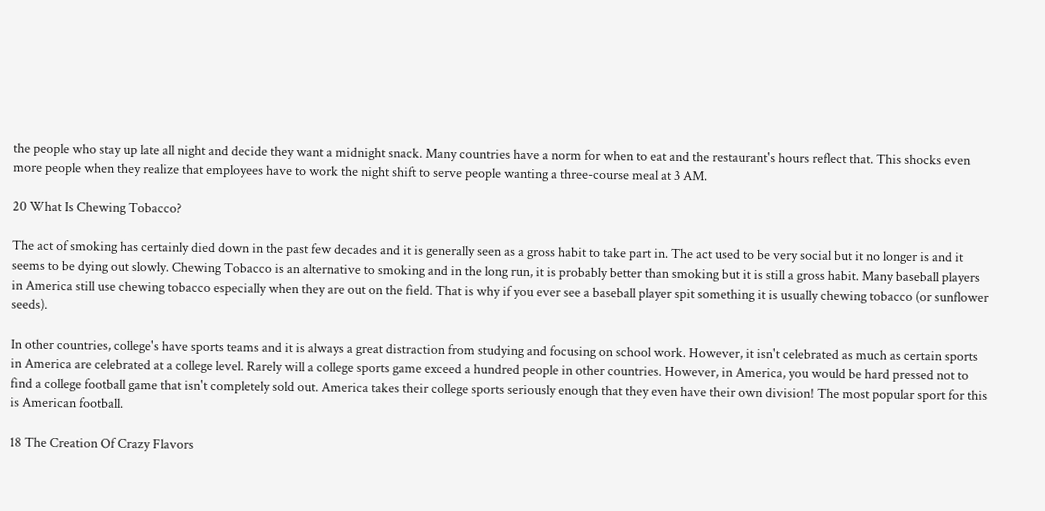the people who stay up late all night and decide they want a midnight snack. Many countries have a norm for when to eat and the restaurant's hours reflect that. This shocks even more people when they realize that employees have to work the night shift to serve people wanting a three-course meal at 3 AM.

20 What Is Chewing Tobacco?

The act of smoking has certainly died down in the past few decades and it is generally seen as a gross habit to take part in. The act used to be very social but it no longer is and it seems to be dying out slowly. Chewing Tobacco is an alternative to smoking and in the long run, it is probably better than smoking but it is still a gross habit. Many baseball players in America still use chewing tobacco especially when they are out on the field. That is why if you ever see a baseball player spit something it is usually chewing tobacco (or sunflower seeds).

In other countries, college's have sports teams and it is always a great distraction from studying and focusing on school work. However, it isn't celebrated as much as certain sports in America are celebrated at a college level. Rarely will a college sports game exceed a hundred people in other countries. However, in America, you would be hard pressed not to find a college football game that isn't completely sold out. America takes their college sports seriously enough that they even have their own division! The most popular sport for this is American football.

18 The Creation Of Crazy Flavors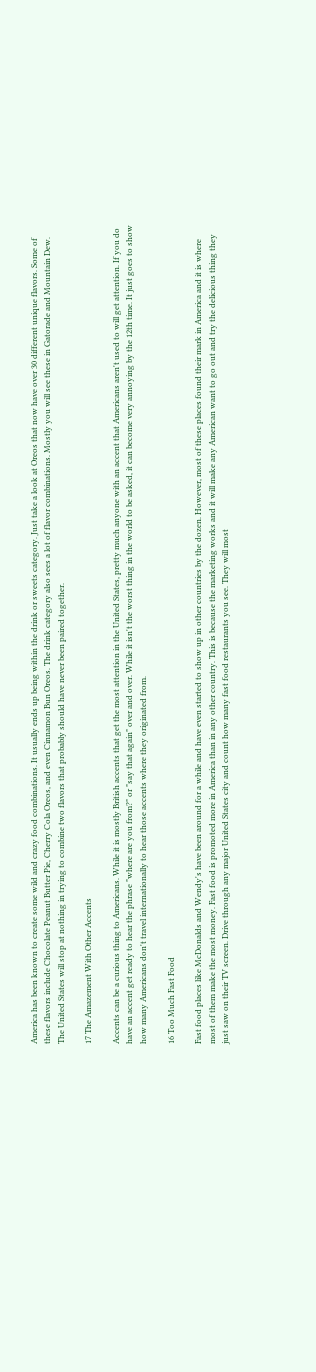America has been known to create some wild and crazy food combinations. It usually ends up being within the drink or sweets category. Just take a look at Oreos that now have over 30 different unique flavors. Some of these flavors include Chocolate Peanut Butter Pie, Cherry Cola Oreos, and even Cinnamon Bun Oreos. The drink category also sees a lot of flavor combinations. Mostly you will see these in Gatorade and Mountain Dew. The United States will stop at nothing in trying to combine two flavors that probably should have never been paired together.

17 The Amazement With Other Accents

Accents can be a curious thing to Americans. While it is mostly British accents that get the most attention in the United States, pretty much anyone with an accent that Americans aren't used to will get attention. If you do have an accent get ready to hear the phrase "where are you from?" or "say that again" over and over. While it isn't the worst thing in the world to be asked, it can become very annoying by the 12th time. It just goes to show how many Americans don't travel internationally to hear those accents where they originated from.

16 Too Much Fast Food

Fast food places like McDonalds and Wendy's have been around for a while and have even started to show up in other countries by the dozen. However, most of these places found their mark in America and it is where most of them make the most money. Fast food is promoted more in America than in any other country. This is because the marketing works and it will make any American want to go out and try the delicious thing they just saw on their TV screen. Drive through any major United States city and count how many fast food restaurants you see. They will most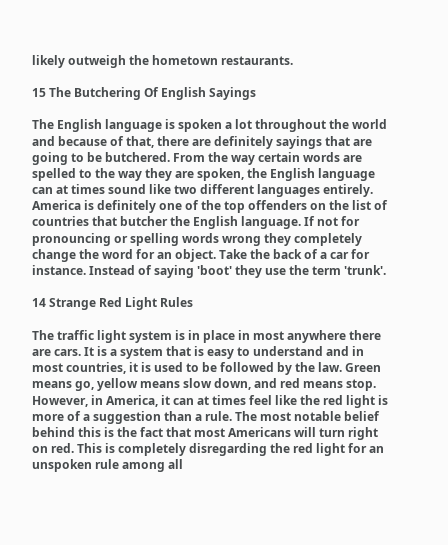likely outweigh the hometown restaurants.

15 The Butchering Of English Sayings

The English language is spoken a lot throughout the world and because of that, there are definitely sayings that are going to be butchered. From the way certain words are spelled to the way they are spoken, the English language can at times sound like two different languages entirely. America is definitely one of the top offenders on the list of countries that butcher the English language. If not for pronouncing or spelling words wrong they completely change the word for an object. Take the back of a car for instance. Instead of saying 'boot' they use the term 'trunk'.

14 Strange Red Light Rules

The traffic light system is in place in most anywhere there are cars. It is a system that is easy to understand and in most countries, it is used to be followed by the law. Green means go, yellow means slow down, and red means stop. However, in America, it can at times feel like the red light is more of a suggestion than a rule. The most notable belief behind this is the fact that most Americans will turn right on red. This is completely disregarding the red light for an unspoken rule among all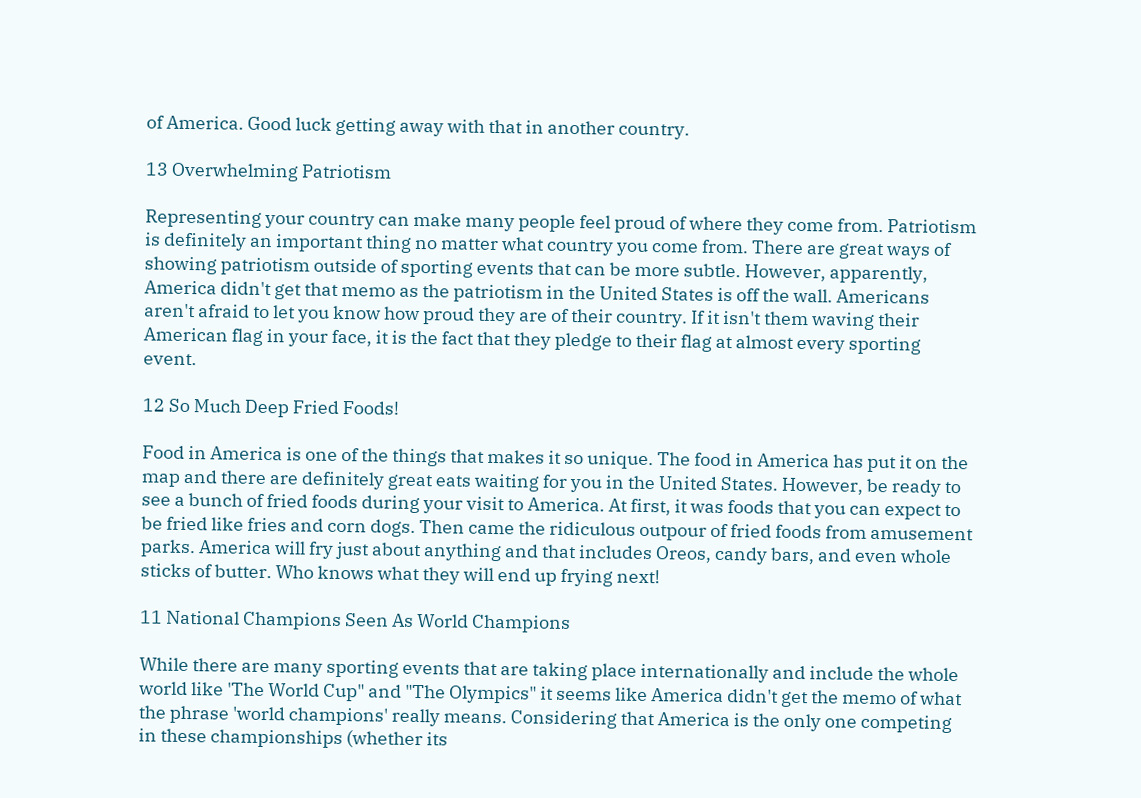of America. Good luck getting away with that in another country.

13 Overwhelming Patriotism

Representing your country can make many people feel proud of where they come from. Patriotism is definitely an important thing no matter what country you come from. There are great ways of showing patriotism outside of sporting events that can be more subtle. However, apparently, America didn't get that memo as the patriotism in the United States is off the wall. Americans aren't afraid to let you know how proud they are of their country. If it isn't them waving their American flag in your face, it is the fact that they pledge to their flag at almost every sporting event.

12 So Much Deep Fried Foods!

Food in America is one of the things that makes it so unique. The food in America has put it on the map and there are definitely great eats waiting for you in the United States. However, be ready to see a bunch of fried foods during your visit to America. At first, it was foods that you can expect to be fried like fries and corn dogs. Then came the ridiculous outpour of fried foods from amusement parks. America will fry just about anything and that includes Oreos, candy bars, and even whole sticks of butter. Who knows what they will end up frying next!

11 National Champions Seen As World Champions

While there are many sporting events that are taking place internationally and include the whole world like 'The World Cup" and "The Olympics" it seems like America didn't get the memo of what the phrase 'world champions' really means. Considering that America is the only one competing in these championships (whether its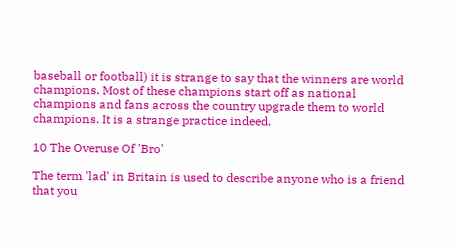baseball or football) it is strange to say that the winners are world champions. Most of these champions start off as national champions and fans across the country upgrade them to world champions. It is a strange practice indeed.

10 The Overuse Of 'Bro'

The term 'lad' in Britain is used to describe anyone who is a friend that you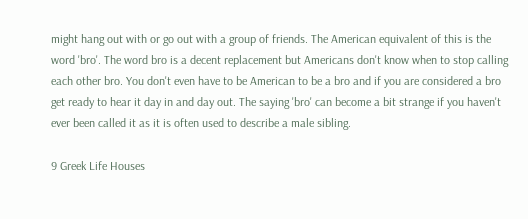might hang out with or go out with a group of friends. The American equivalent of this is the word 'bro'. The word bro is a decent replacement but Americans don't know when to stop calling each other bro. You don't even have to be American to be a bro and if you are considered a bro get ready to hear it day in and day out. The saying 'bro' can become a bit strange if you haven't ever been called it as it is often used to describe a male sibling.

9 Greek Life Houses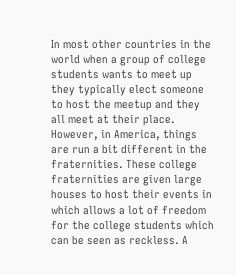In most other countries in the world when a group of college students wants to meet up they typically elect someone to host the meetup and they all meet at their place. However, in America, things are run a bit different in the fraternities. These college fraternities are given large houses to host their events in which allows a lot of freedom for the college students which can be seen as reckless. A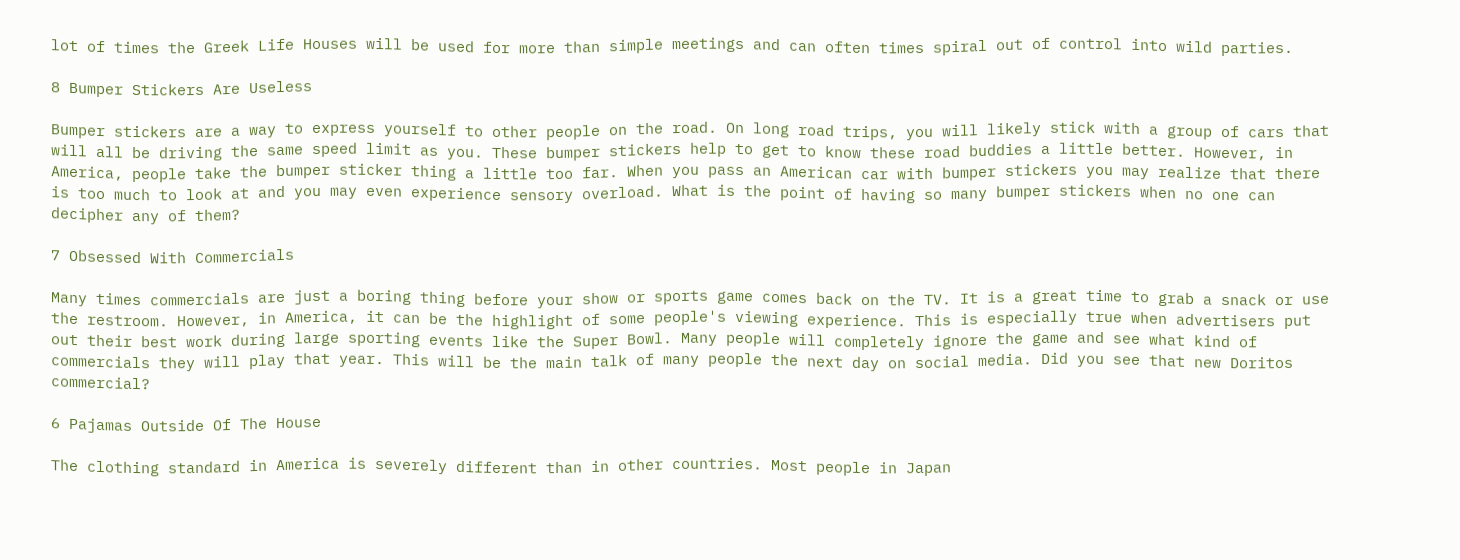lot of times the Greek Life Houses will be used for more than simple meetings and can often times spiral out of control into wild parties.

8 Bumper Stickers Are Useless

Bumper stickers are a way to express yourself to other people on the road. On long road trips, you will likely stick with a group of cars that will all be driving the same speed limit as you. These bumper stickers help to get to know these road buddies a little better. However, in America, people take the bumper sticker thing a little too far. When you pass an American car with bumper stickers you may realize that there is too much to look at and you may even experience sensory overload. What is the point of having so many bumper stickers when no one can decipher any of them?

7 Obsessed With Commercials

Many times commercials are just a boring thing before your show or sports game comes back on the TV. It is a great time to grab a snack or use the restroom. However, in America, it can be the highlight of some people's viewing experience. This is especially true when advertisers put out their best work during large sporting events like the Super Bowl. Many people will completely ignore the game and see what kind of commercials they will play that year. This will be the main talk of many people the next day on social media. Did you see that new Doritos commercial?

6 Pajamas Outside Of The House

The clothing standard in America is severely different than in other countries. Most people in Japan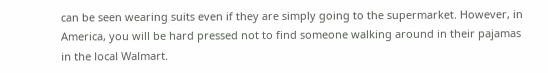can be seen wearing suits even if they are simply going to the supermarket. However, in America, you will be hard pressed not to find someone walking around in their pajamas in the local Walmart.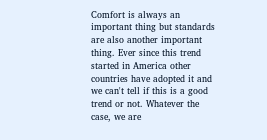Comfort is always an important thing but standards are also another important thing. Ever since this trend started in America other countries have adopted it and we can't tell if this is a good trend or not. Whatever the case, we are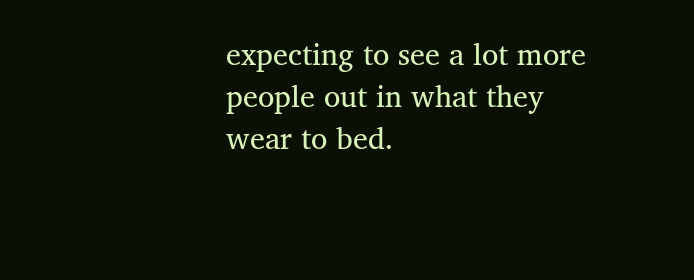expecting to see a lot more people out in what they wear to bed.